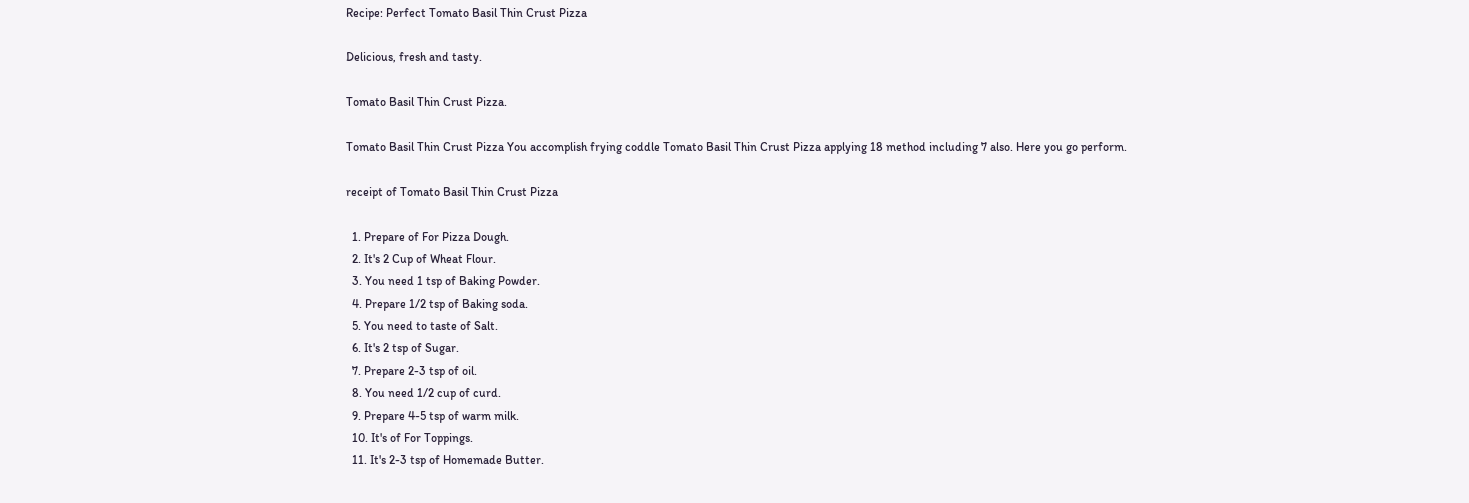Recipe: Perfect Tomato Basil Thin Crust Pizza

Delicious, fresh and tasty.

Tomato Basil Thin Crust Pizza.

Tomato Basil Thin Crust Pizza You accomplish frying coddle Tomato Basil Thin Crust Pizza applying 18 method including 7 also. Here you go perform.

receipt of Tomato Basil Thin Crust Pizza

  1. Prepare of For Pizza Dough.
  2. It's 2 Cup of Wheat Flour.
  3. You need 1 tsp of Baking Powder.
  4. Prepare 1/2 tsp of Baking soda.
  5. You need to taste of Salt.
  6. It's 2 tsp of Sugar.
  7. Prepare 2-3 tsp of oil.
  8. You need 1/2 cup of curd.
  9. Prepare 4-5 tsp of warm milk.
  10. It's of For Toppings.
  11. It's 2-3 tsp of Homemade Butter.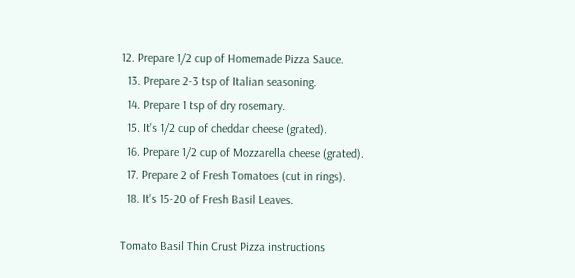12. Prepare 1/2 cup of Homemade Pizza Sauce.
  13. Prepare 2-3 tsp of Italian seasoning.
  14. Prepare 1 tsp of dry rosemary.
  15. It's 1/2 cup of cheddar cheese (grated).
  16. Prepare 1/2 cup of Mozzarella cheese (grated).
  17. Prepare 2 of Fresh Tomatoes (cut in rings).
  18. It's 15-20 of Fresh Basil Leaves.

Tomato Basil Thin Crust Pizza instructions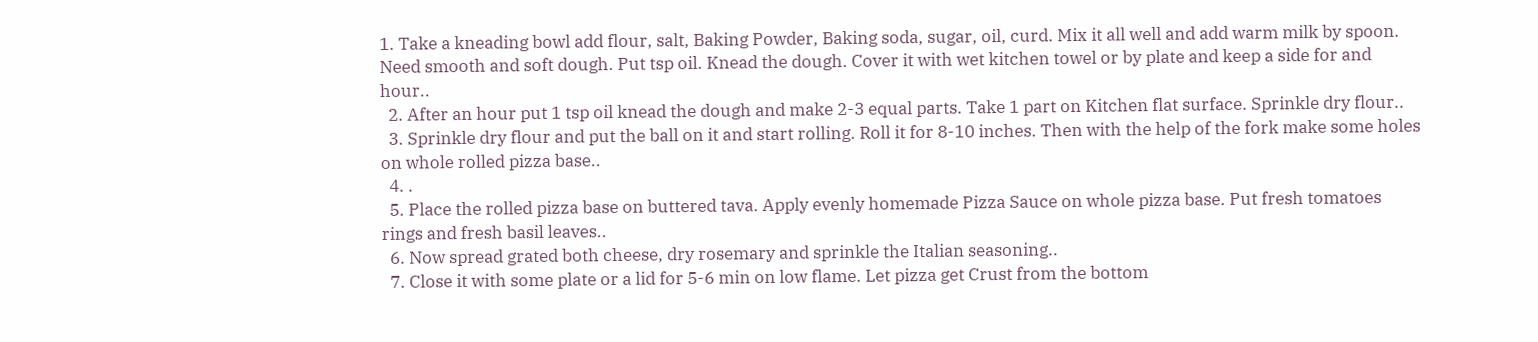1. Take a kneading bowl add flour, salt, Baking Powder, Baking soda, sugar, oil, curd. Mix it all well and add warm milk by spoon. Need smooth and soft dough. Put tsp oil. Knead the dough. Cover it with wet kitchen towel or by plate and keep a side for and hour..
  2. After an hour put 1 tsp oil knead the dough and make 2-3 equal parts. Take 1 part on Kitchen flat surface. Sprinkle dry flour..
  3. Sprinkle dry flour and put the ball on it and start rolling. Roll it for 8-10 inches. Then with the help of the fork make some holes on whole rolled pizza base..
  4. .
  5. Place the rolled pizza base on buttered tava. Apply evenly homemade Pizza Sauce on whole pizza base. Put fresh tomatoes rings and fresh basil leaves..
  6. Now spread grated both cheese, dry rosemary and sprinkle the Italian seasoning..
  7. Close it with some plate or a lid for 5-6 min on low flame. Let pizza get Crust from the bottom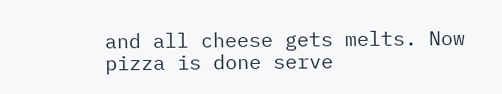and all cheese gets melts. Now pizza is done serve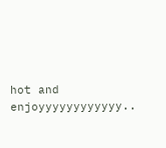hot and enjoyyyyyyyyyyyy..